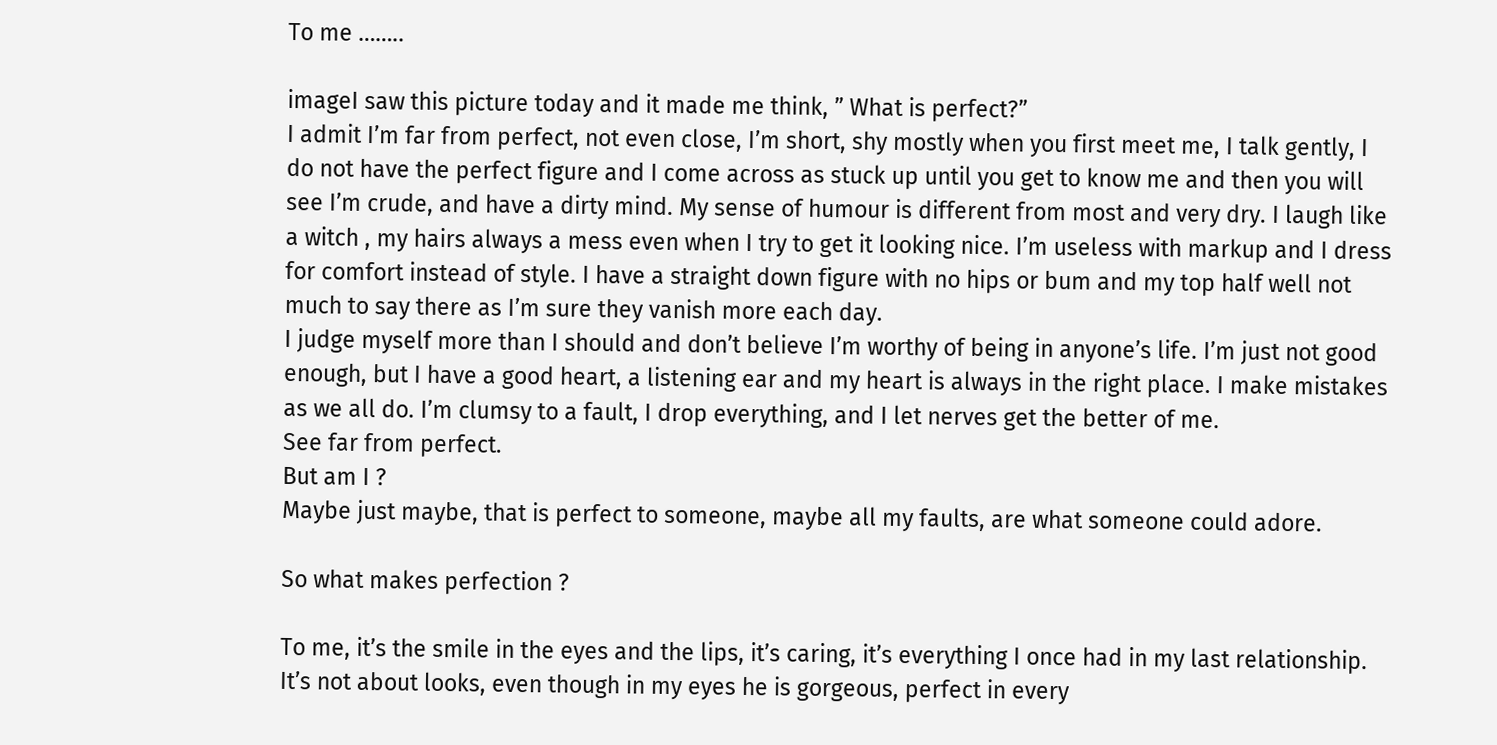To me ……..

imageI saw this picture today and it made me think, ” What is perfect?”
I admit I’m far from perfect, not even close, I’m short, shy mostly when you first meet me, I talk gently, I do not have the perfect figure and I come across as stuck up until you get to know me and then you will see I’m crude, and have a dirty mind. My sense of humour is different from most and very dry. I laugh like a witch , my hairs always a mess even when I try to get it looking nice. I’m useless with markup and I dress for comfort instead of style. I have a straight down figure with no hips or bum and my top half well not much to say there as I’m sure they vanish more each day.
I judge myself more than I should and don’t believe I’m worthy of being in anyone’s life. I’m just not good enough, but I have a good heart, a listening ear and my heart is always in the right place. I make mistakes as we all do. I’m clumsy to a fault, I drop everything, and I let nerves get the better of me.
See far from perfect.
But am I ?
Maybe just maybe, that is perfect to someone, maybe all my faults, are what someone could adore.

So what makes perfection ?

To me, it’s the smile in the eyes and the lips, it’s caring, it’s everything I once had in my last relationship.
It’s not about looks, even though in my eyes he is gorgeous, perfect in every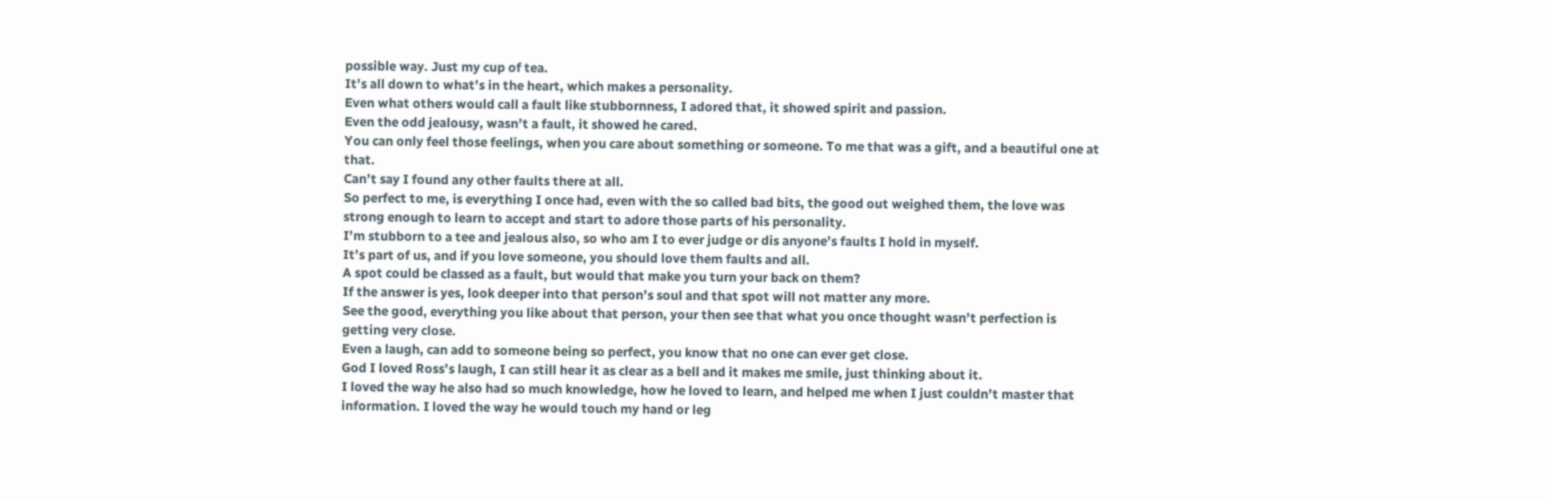possible way. Just my cup of tea.
It’s all down to what’s in the heart, which makes a personality.
Even what others would call a fault like stubbornness, I adored that, it showed spirit and passion.
Even the odd jealousy, wasn’t a fault, it showed he cared.
You can only feel those feelings, when you care about something or someone. To me that was a gift, and a beautiful one at that.
Can’t say I found any other faults there at all.
So perfect to me, is everything I once had, even with the so called bad bits, the good out weighed them, the love was strong enough to learn to accept and start to adore those parts of his personality.
I’m stubborn to a tee and jealous also, so who am I to ever judge or dis anyone’s faults I hold in myself.
It’s part of us, and if you love someone, you should love them faults and all.
A spot could be classed as a fault, but would that make you turn your back on them?
If the answer is yes, look deeper into that person’s soul and that spot will not matter any more.
See the good, everything you like about that person, your then see that what you once thought wasn’t perfection is getting very close.
Even a laugh, can add to someone being so perfect, you know that no one can ever get close.
God I loved Ross’s laugh, I can still hear it as clear as a bell and it makes me smile, just thinking about it.
I loved the way he also had so much knowledge, how he loved to learn, and helped me when I just couldn’t master that information. I loved the way he would touch my hand or leg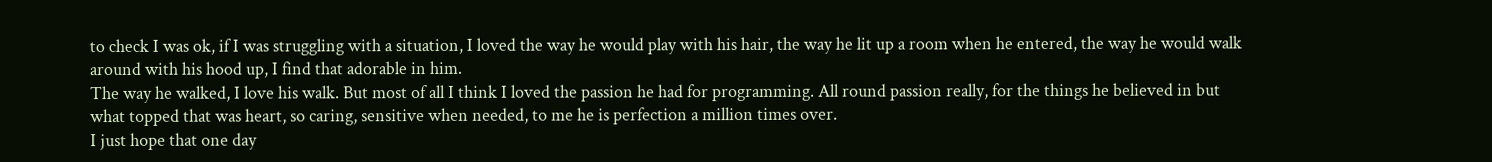to check I was ok, if I was struggling with a situation, I loved the way he would play with his hair, the way he lit up a room when he entered, the way he would walk around with his hood up, I find that adorable in him.
The way he walked, I love his walk. But most of all I think I loved the passion he had for programming. All round passion really, for the things he believed in but what topped that was heart, so caring, sensitive when needed, to me he is perfection a million times over.
I just hope that one day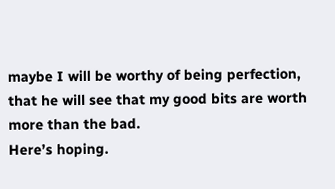maybe I will be worthy of being perfection, that he will see that my good bits are worth more than the bad.
Here’s hoping.